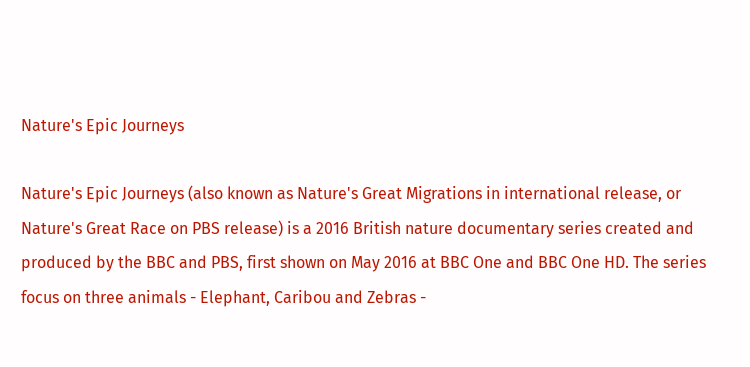Nature's Epic Journeys

Nature's Epic Journeys (also known as Nature's Great Migrations in international release, or Nature's Great Race on PBS release) is a 2016 British nature documentary series created and produced by the BBC and PBS, first shown on May 2016 at BBC One and BBC One HD. The series focus on three animals - Elephant, Caribou and Zebras -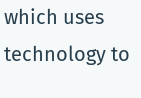which uses technology to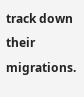track down their migrations.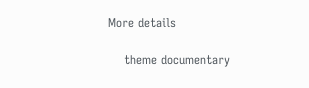More details

    theme documentary